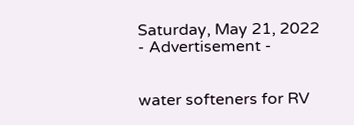Saturday, May 21, 2022
- Advertisement -


water softeners for RV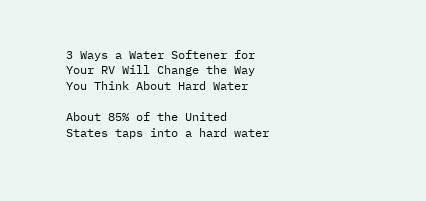3 Ways a Water Softener for Your RV Will Change the Way You Think About Hard Water

About 85% of the United States taps into a hard water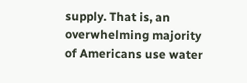supply. That is, an overwhelming majority of Americans use water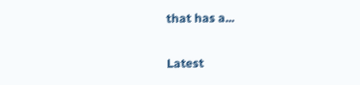that has a...

Latest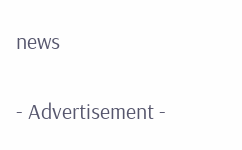news

- Advertisement -